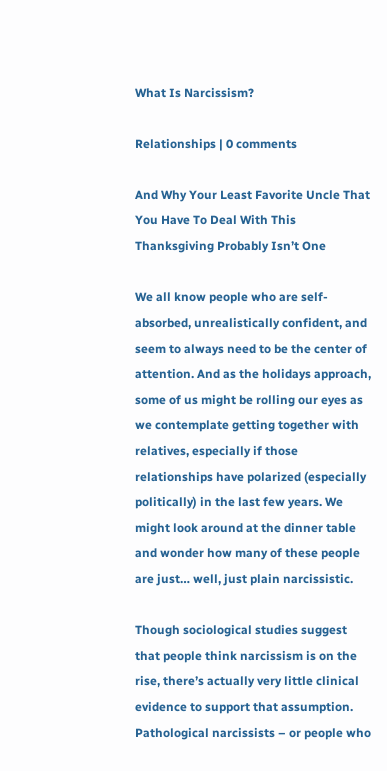What Is Narcissism?

Relationships | 0 comments

And Why Your Least Favorite Uncle That You Have To Deal With This Thanksgiving Probably Isn’t One

We all know people who are self-absorbed, unrealistically confident, and seem to always need to be the center of attention. And as the holidays approach, some of us might be rolling our eyes as we contemplate getting together with relatives, especially if those relationships have polarized (especially politically) in the last few years. We might look around at the dinner table and wonder how many of these people are just… well, just plain narcissistic.

Though sociological studies suggest that people think narcissism is on the rise, there’s actually very little clinical evidence to support that assumption. Pathological narcissists – or people who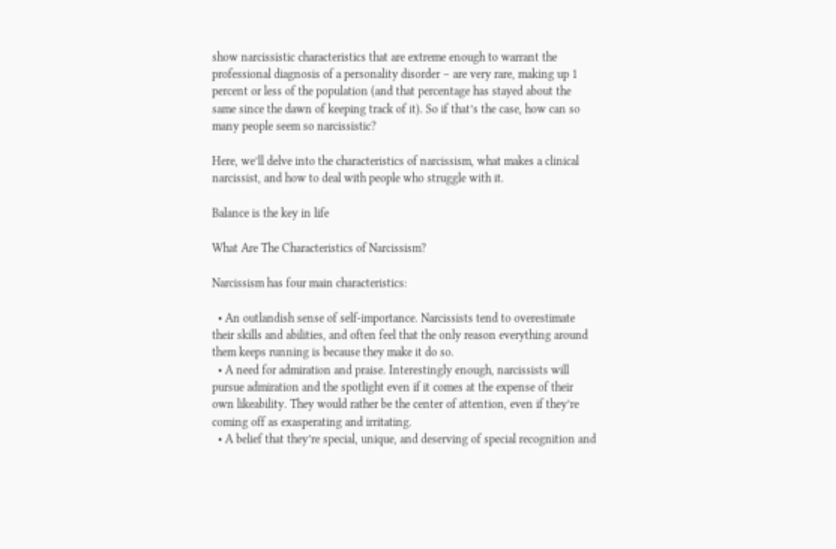show narcissistic characteristics that are extreme enough to warrant the professional diagnosis of a personality disorder – are very rare, making up 1 percent or less of the population (and that percentage has stayed about the same since the dawn of keeping track of it). So if that’s the case, how can so many people seem so narcissistic?

Here, we’ll delve into the characteristics of narcissism, what makes a clinical narcissist, and how to deal with people who struggle with it.

Balance is the key in life

What Are The Characteristics of Narcissism?

Narcissism has four main characteristics:

  • An outlandish sense of self-importance. Narcissists tend to overestimate their skills and abilities, and often feel that the only reason everything around them keeps running is because they make it do so.
  • A need for admiration and praise. Interestingly enough, narcissists will pursue admiration and the spotlight even if it comes at the expense of their own likeability. They would rather be the center of attention, even if they’re coming off as exasperating and irritating.
  • A belief that they’re special, unique, and deserving of special recognition and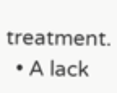treatment.
  • A lack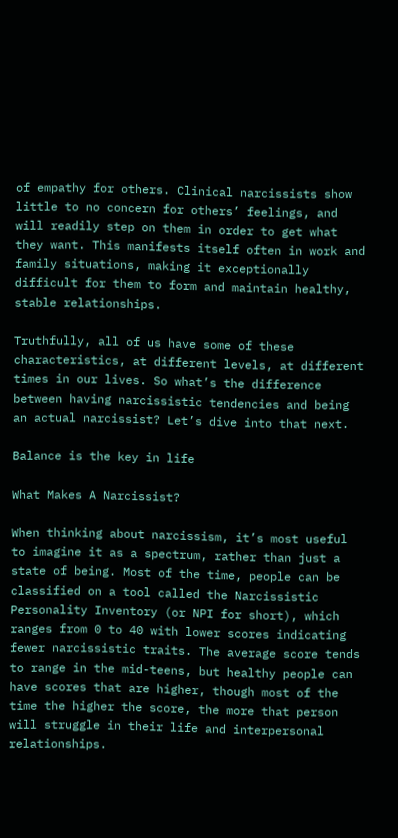of empathy for others. Clinical narcissists show little to no concern for others’ feelings, and will readily step on them in order to get what they want. This manifests itself often in work and family situations, making it exceptionally difficult for them to form and maintain healthy, stable relationships.

Truthfully, all of us have some of these characteristics, at different levels, at different times in our lives. So what’s the difference between having narcissistic tendencies and being an actual narcissist? Let’s dive into that next.

Balance is the key in life

What Makes A Narcissist?

When thinking about narcissism, it’s most useful to imagine it as a spectrum, rather than just a state of being. Most of the time, people can be classified on a tool called the Narcissistic Personality Inventory (or NPI for short), which ranges from 0 to 40 with lower scores indicating fewer narcissistic traits. The average score tends to range in the mid-teens, but healthy people can have scores that are higher, though most of the time the higher the score, the more that person will struggle in their life and interpersonal relationships.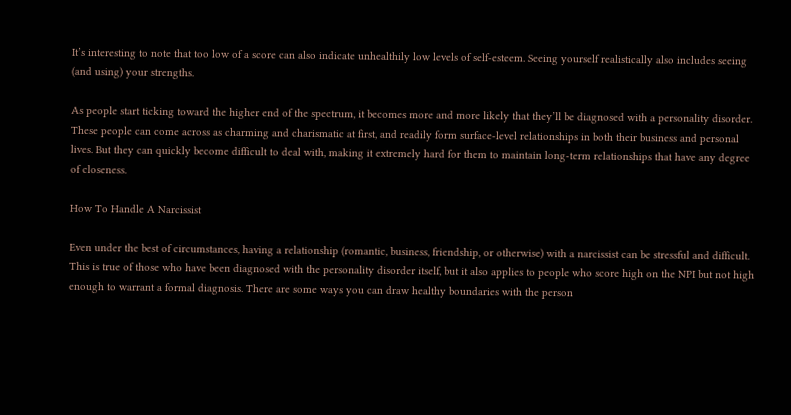It’s interesting to note that too low of a score can also indicate unhealthily low levels of self-esteem. Seeing yourself realistically also includes seeing (and using) your strengths.

As people start ticking toward the higher end of the spectrum, it becomes more and more likely that they’ll be diagnosed with a personality disorder. These people can come across as charming and charismatic at first, and readily form surface-level relationships in both their business and personal lives. But they can quickly become difficult to deal with, making it extremely hard for them to maintain long-term relationships that have any degree of closeness.

How To Handle A Narcissist

Even under the best of circumstances, having a relationship (romantic, business, friendship, or otherwise) with a narcissist can be stressful and difficult. This is true of those who have been diagnosed with the personality disorder itself, but it also applies to people who score high on the NPI but not high enough to warrant a formal diagnosis. There are some ways you can draw healthy boundaries with the person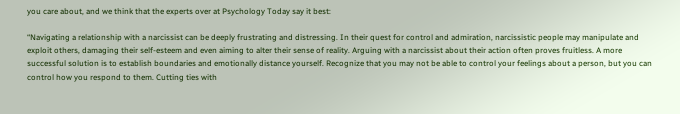you care about, and we think that the experts over at Psychology Today say it best:

“Navigating a relationship with a narcissist can be deeply frustrating and distressing. In their quest for control and admiration, narcissistic people may manipulate and exploit others, damaging their self-esteem and even aiming to alter their sense of reality. Arguing with a narcissist about their action often proves fruitless. A more successful solution is to establish boundaries and emotionally distance yourself. Recognize that you may not be able to control your feelings about a person, but you can control how you respond to them. Cutting ties with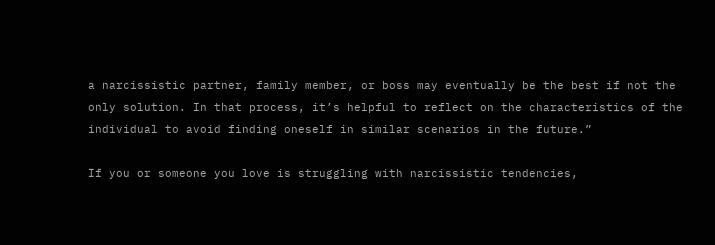a narcissistic partner, family member, or boss may eventually be the best if not the only solution. In that process, it’s helpful to reflect on the characteristics of the individual to avoid finding oneself in similar scenarios in the future.”

If you or someone you love is struggling with narcissistic tendencies,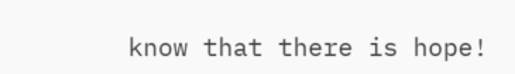know that there is hope!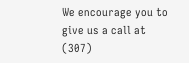We encourage you to give us a call at (307)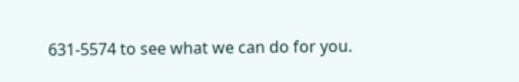631-5574 to see what we can do for you.